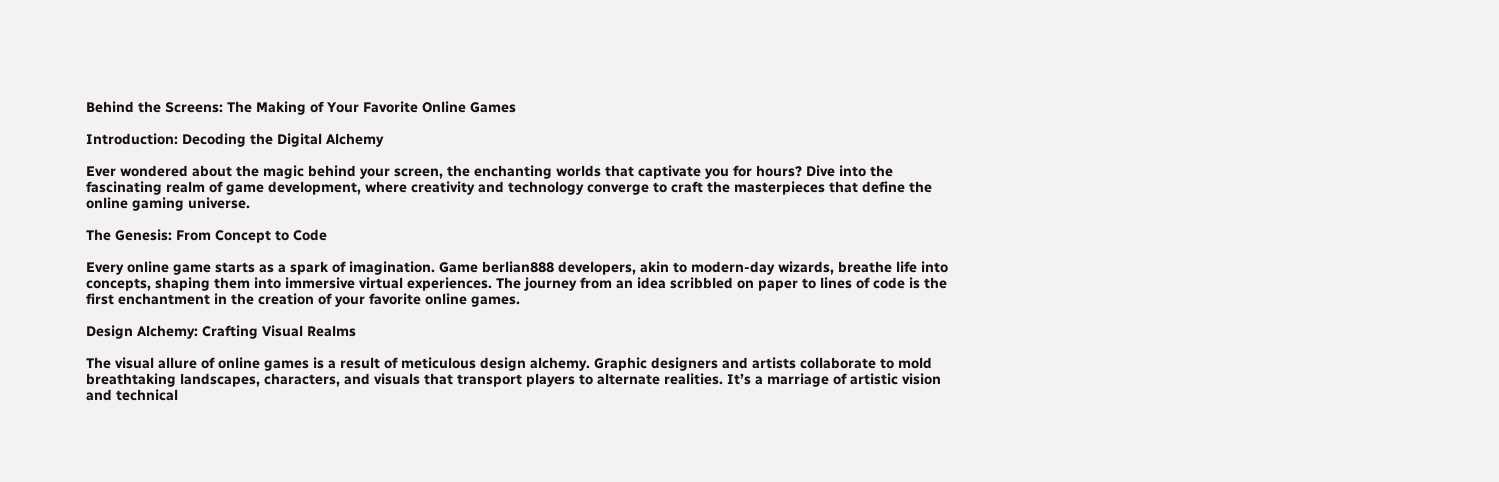Behind the Screens: The Making of Your Favorite Online Games

Introduction: Decoding the Digital Alchemy

Ever wondered about the magic behind your screen, the enchanting worlds that captivate you for hours? Dive into the fascinating realm of game development, where creativity and technology converge to craft the masterpieces that define the online gaming universe.

The Genesis: From Concept to Code

Every online game starts as a spark of imagination. Game berlian888 developers, akin to modern-day wizards, breathe life into concepts, shaping them into immersive virtual experiences. The journey from an idea scribbled on paper to lines of code is the first enchantment in the creation of your favorite online games.

Design Alchemy: Crafting Visual Realms

The visual allure of online games is a result of meticulous design alchemy. Graphic designers and artists collaborate to mold breathtaking landscapes, characters, and visuals that transport players to alternate realities. It’s a marriage of artistic vision and technical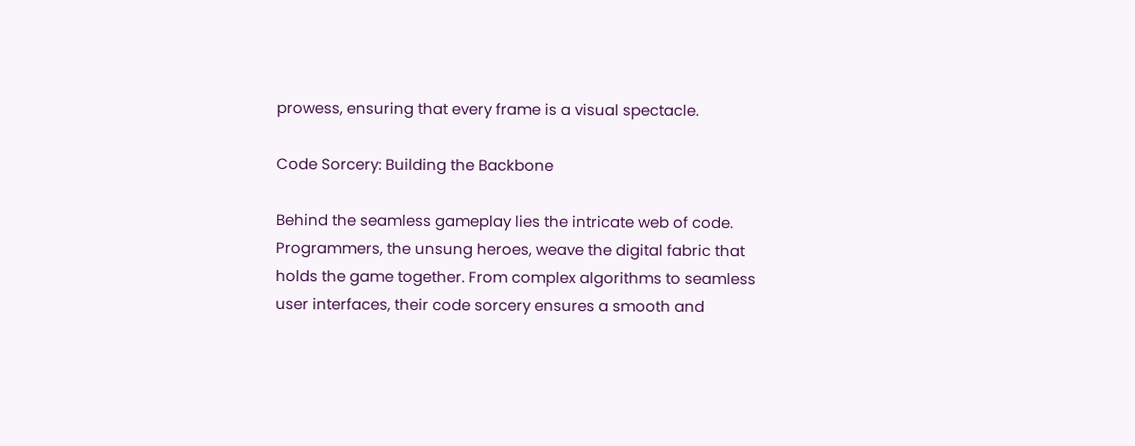prowess, ensuring that every frame is a visual spectacle.

Code Sorcery: Building the Backbone

Behind the seamless gameplay lies the intricate web of code. Programmers, the unsung heroes, weave the digital fabric that holds the game together. From complex algorithms to seamless user interfaces, their code sorcery ensures a smooth and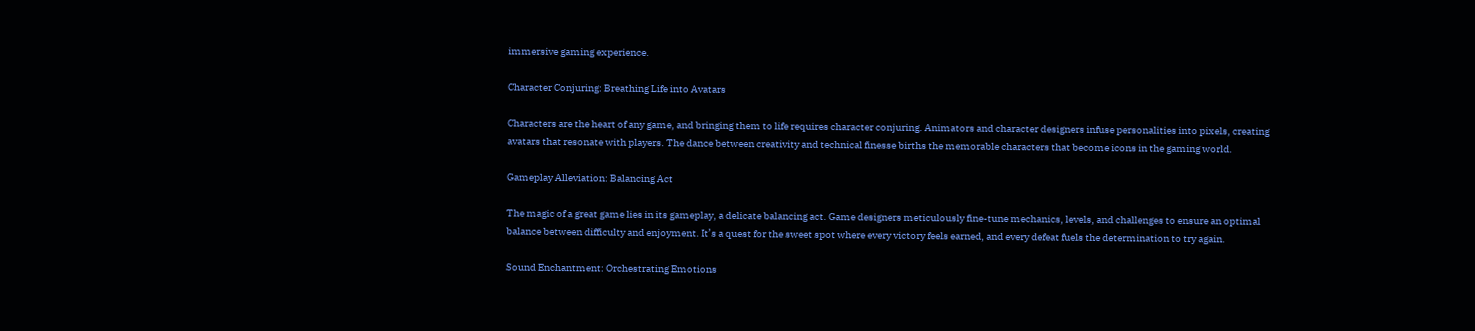immersive gaming experience.

Character Conjuring: Breathing Life into Avatars

Characters are the heart of any game, and bringing them to life requires character conjuring. Animators and character designers infuse personalities into pixels, creating avatars that resonate with players. The dance between creativity and technical finesse births the memorable characters that become icons in the gaming world.

Gameplay Alleviation: Balancing Act

The magic of a great game lies in its gameplay, a delicate balancing act. Game designers meticulously fine-tune mechanics, levels, and challenges to ensure an optimal balance between difficulty and enjoyment. It’s a quest for the sweet spot where every victory feels earned, and every defeat fuels the determination to try again.

Sound Enchantment: Orchestrating Emotions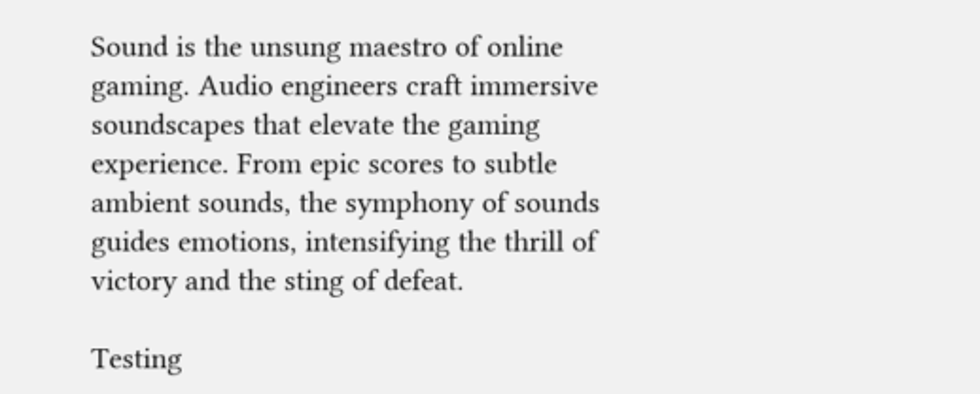Sound is the unsung maestro of online gaming. Audio engineers craft immersive soundscapes that elevate the gaming experience. From epic scores to subtle ambient sounds, the symphony of sounds guides emotions, intensifying the thrill of victory and the sting of defeat.

Testing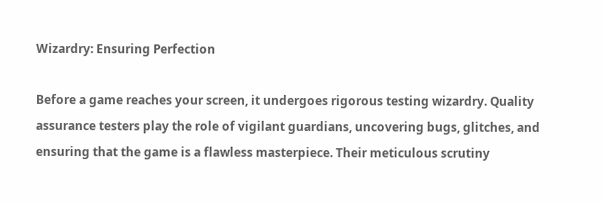Wizardry: Ensuring Perfection

Before a game reaches your screen, it undergoes rigorous testing wizardry. Quality assurance testers play the role of vigilant guardians, uncovering bugs, glitches, and ensuring that the game is a flawless masterpiece. Their meticulous scrutiny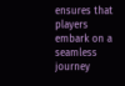ensures that players embark on a seamless journey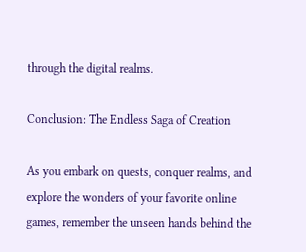through the digital realms.

Conclusion: The Endless Saga of Creation

As you embark on quests, conquer realms, and explore the wonders of your favorite online games, remember the unseen hands behind the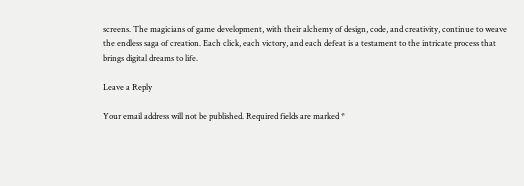screens. The magicians of game development, with their alchemy of design, code, and creativity, continue to weave the endless saga of creation. Each click, each victory, and each defeat is a testament to the intricate process that brings digital dreams to life.

Leave a Reply

Your email address will not be published. Required fields are marked *